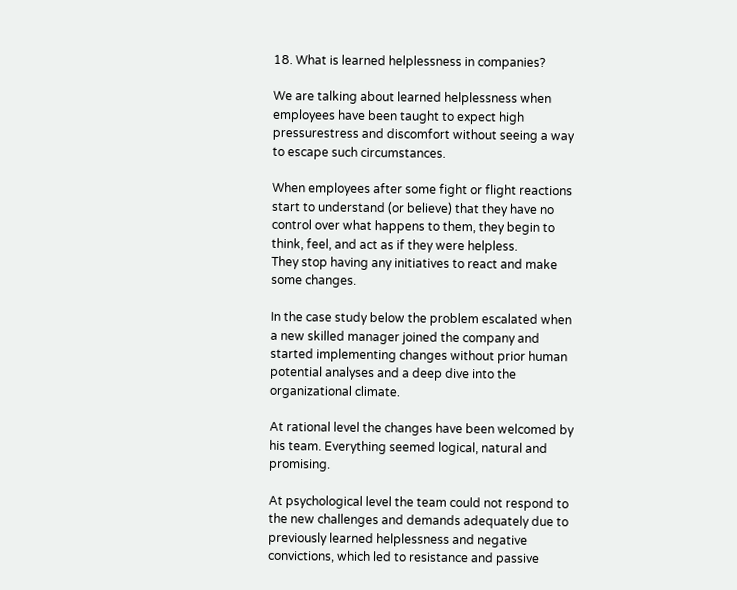18. What is learned helplessness in companies?

We are talking about learned helplessness when employees have been taught to expect high pressurestress and discomfort without seeing a way to escape such circumstances.

When employees after some fight or flight reactions start to understand (or believe) that they have no control over what happens to them, they begin to think, feel, and act as if they were helpless.
They stop having any initiatives to react and make some changes.

In the case study below the problem escalated when a new skilled manager joined the company and started implementing changes without prior human potential analyses and a deep dive into the organizational climate.

At rational level the changes have been welcomed by his team. Everything seemed logical, natural and promising.

At psychological level the team could not respond to the new challenges and demands adequately due to previously learned helplessness and negative convictions, which led to resistance and passive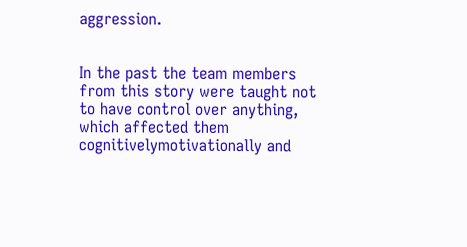aggression.


In the past the team members from this story were taught not to have control over anything, which affected them cognitivelymotivationally and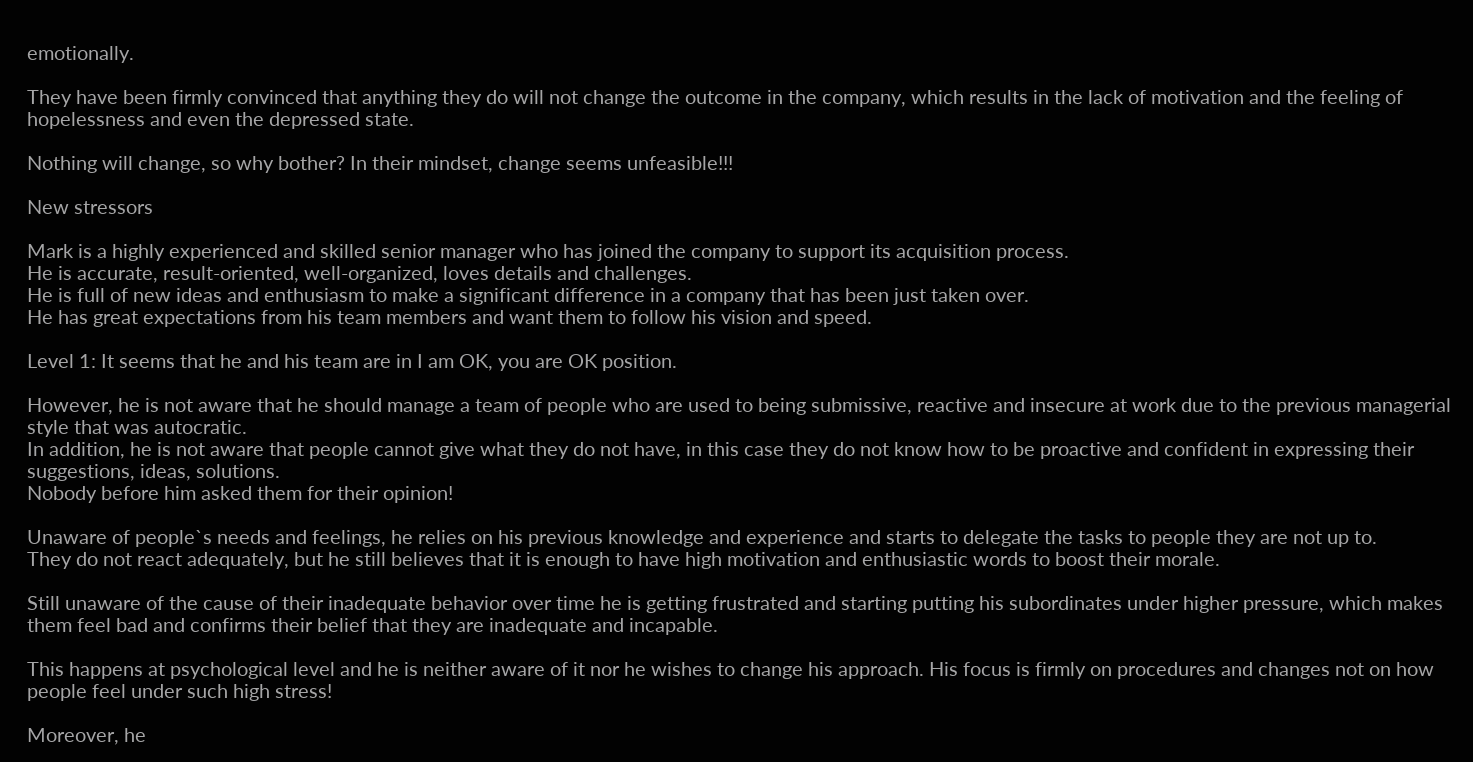emotionally.

They have been firmly convinced that anything they do will not change the outcome in the company, which results in the lack of motivation and the feeling of hopelessness and even the depressed state.

Nothing will change, so why bother? In their mindset, change seems unfeasible!!!

New stressors

Mark is a highly experienced and skilled senior manager who has joined the company to support its acquisition process.
He is accurate, result-oriented, well-organized, loves details and challenges.
He is full of new ideas and enthusiasm to make a significant difference in a company that has been just taken over.
He has great expectations from his team members and want them to follow his vision and speed.

Level 1: It seems that he and his team are in I am OK, you are OK position.

However, he is not aware that he should manage a team of people who are used to being submissive, reactive and insecure at work due to the previous managerial style that was autocratic.
In addition, he is not aware that people cannot give what they do not have, in this case they do not know how to be proactive and confident in expressing their suggestions, ideas, solutions.
Nobody before him asked them for their opinion!

Unaware of people`s needs and feelings, he relies on his previous knowledge and experience and starts to delegate the tasks to people they are not up to.
They do not react adequately, but he still believes that it is enough to have high motivation and enthusiastic words to boost their morale.

Still unaware of the cause of their inadequate behavior over time he is getting frustrated and starting putting his subordinates under higher pressure, which makes them feel bad and confirms their belief that they are inadequate and incapable.

This happens at psychological level and he is neither aware of it nor he wishes to change his approach. His focus is firmly on procedures and changes not on how people feel under such high stress!

Moreover, he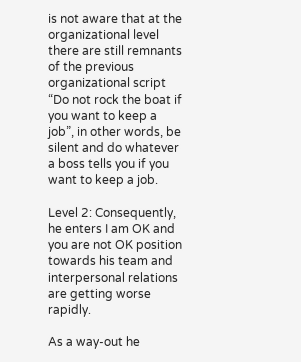is not aware that at the organizational level there are still remnants of the previous organizational script  “Do not rock the boat if you want to keep a job”, in other words, be silent and do whatever a boss tells you if you want to keep a job.

Level 2: Consequently, he enters I am OK and you are not OK position towards his team and interpersonal relations are getting worse rapidly.

As a way-out he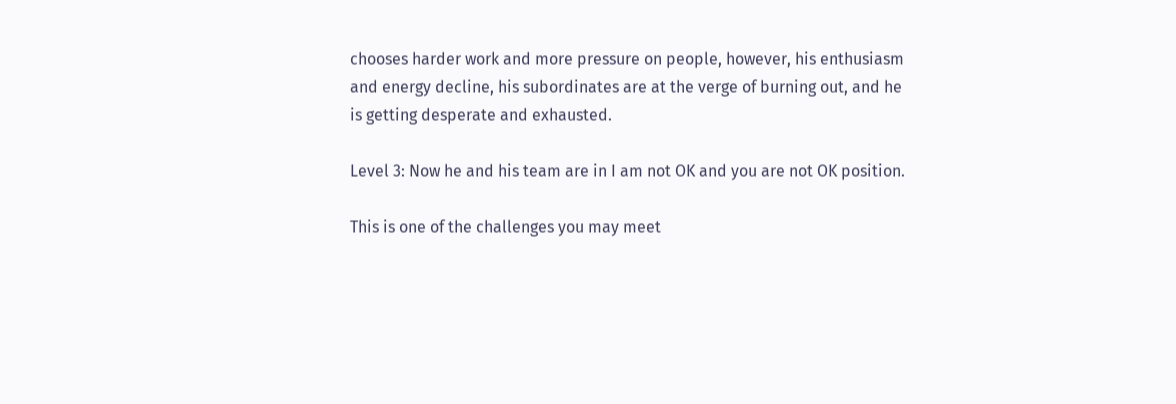chooses harder work and more pressure on people, however, his enthusiasm and energy decline, his subordinates are at the verge of burning out, and he is getting desperate and exhausted.

Level 3: Now he and his team are in I am not OK and you are not OK position.

This is one of the challenges you may meet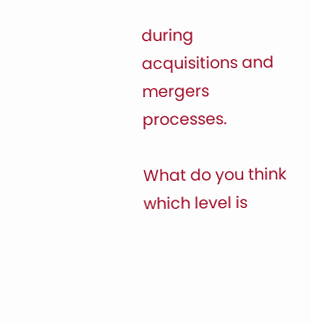during acquisitions and mergers processes.

What do you think which level is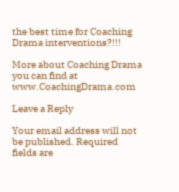the best time for Coaching Drama interventions?!!!

More about Coaching Drama you can find at www.CoachingDrama.com

Leave a Reply

Your email address will not be published. Required fields are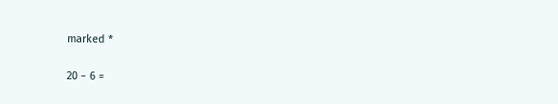marked *

20 − 6 =